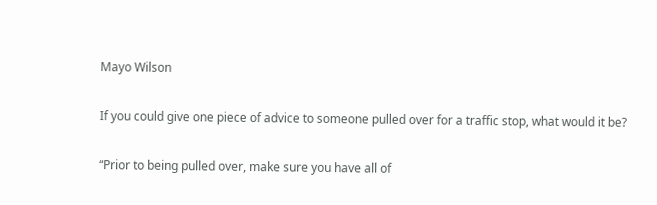Mayo Wilson

If you could give one piece of advice to someone pulled over for a traffic stop, what would it be?

“Prior to being pulled over, make sure you have all of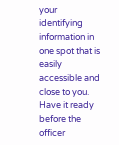your identifying information in one spot that is easily accessible and close to you. Have it ready before the officer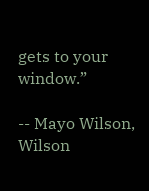gets to your window.”

-- Mayo Wilson, Wilson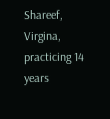Shareef, Virgina, practicing 14 years